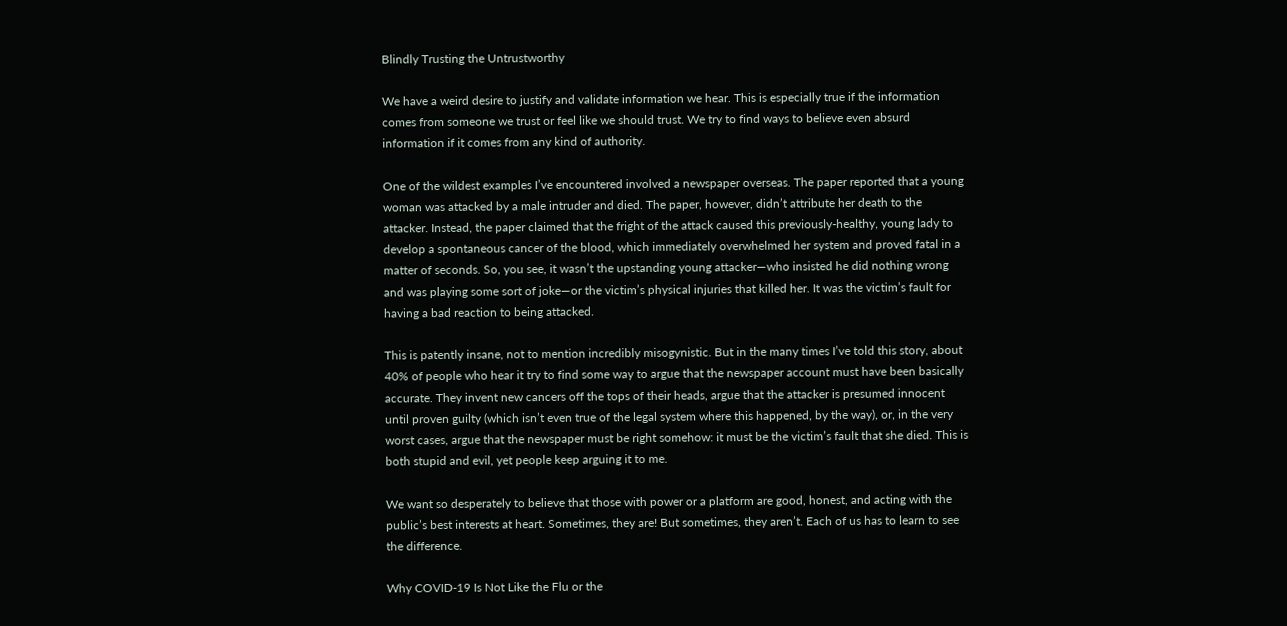Blindly Trusting the Untrustworthy

We have a weird desire to justify and validate information we hear. This is especially true if the information comes from someone we trust or feel like we should trust. We try to find ways to believe even absurd information if it comes from any kind of authority.

One of the wildest examples I’ve encountered involved a newspaper overseas. The paper reported that a young woman was attacked by a male intruder and died. The paper, however, didn’t attribute her death to the attacker. Instead, the paper claimed that the fright of the attack caused this previously-healthy, young lady to develop a spontaneous cancer of the blood, which immediately overwhelmed her system and proved fatal in a matter of seconds. So, you see, it wasn’t the upstanding young attacker—who insisted he did nothing wrong and was playing some sort of joke—or the victim’s physical injuries that killed her. It was the victim’s fault for having a bad reaction to being attacked.

This is patently insane, not to mention incredibly misogynistic. But in the many times I’ve told this story, about 40% of people who hear it try to find some way to argue that the newspaper account must have been basically accurate. They invent new cancers off the tops of their heads, argue that the attacker is presumed innocent until proven guilty (which isn’t even true of the legal system where this happened, by the way), or, in the very worst cases, argue that the newspaper must be right somehow: it must be the victim’s fault that she died. This is both stupid and evil, yet people keep arguing it to me.

We want so desperately to believe that those with power or a platform are good, honest, and acting with the public’s best interests at heart. Sometimes, they are! But sometimes, they aren’t. Each of us has to learn to see the difference.

Why COVID-19 Is Not Like the Flu or the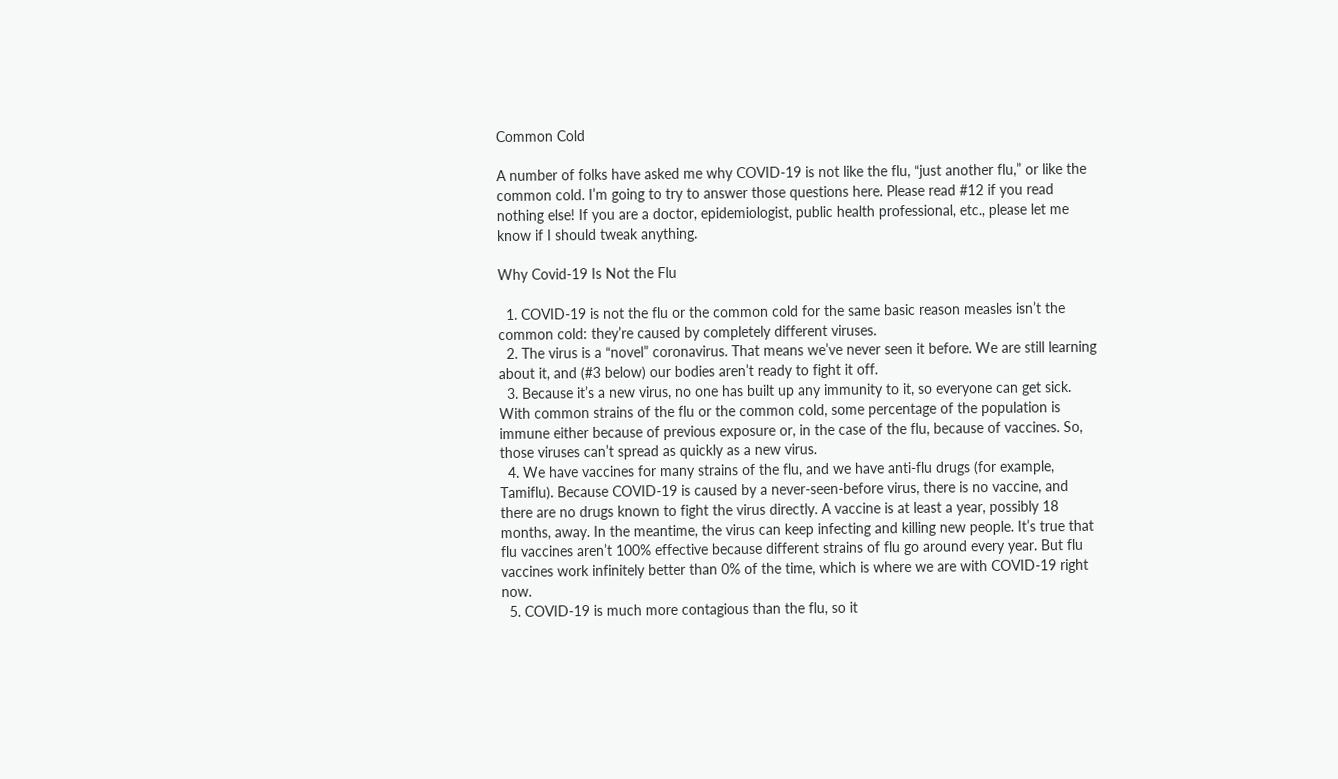Common Cold

A number of folks have asked me why COVID-19 is not like the flu, “just another flu,” or like the common cold. I’m going to try to answer those questions here. Please read #12 if you read nothing else! If you are a doctor, epidemiologist, public health professional, etc., please let me know if I should tweak anything.

Why Covid-19 Is Not the Flu

  1. COVID-19 is not the flu or the common cold for the same basic reason measles isn’t the common cold: they’re caused by completely different viruses.
  2. The virus is a “novel” coronavirus. That means we’ve never seen it before. We are still learning about it, and (#3 below) our bodies aren’t ready to fight it off.
  3. Because it’s a new virus, no one has built up any immunity to it, so everyone can get sick. With common strains of the flu or the common cold, some percentage of the population is immune either because of previous exposure or, in the case of the flu, because of vaccines. So, those viruses can’t spread as quickly as a new virus.
  4. We have vaccines for many strains of the flu, and we have anti-flu drugs (for example, Tamiflu). Because COVID-19 is caused by a never-seen-before virus, there is no vaccine, and there are no drugs known to fight the virus directly. A vaccine is at least a year, possibly 18 months, away. In the meantime, the virus can keep infecting and killing new people. It’s true that flu vaccines aren’t 100% effective because different strains of flu go around every year. But flu vaccines work infinitely better than 0% of the time, which is where we are with COVID-19 right now.
  5. COVID-19 is much more contagious than the flu, so it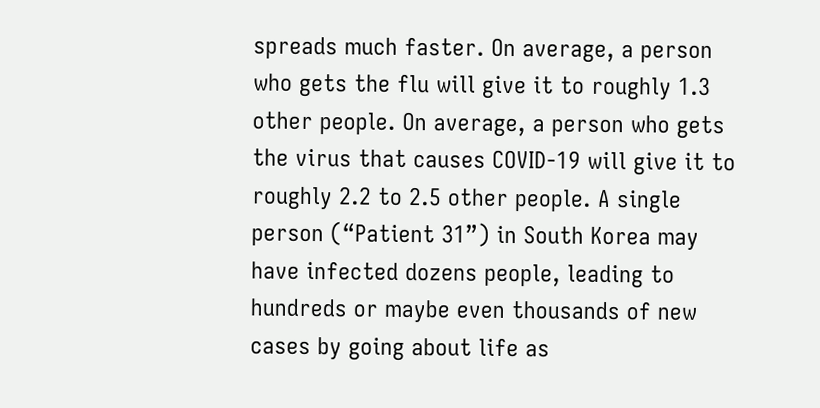spreads much faster. On average, a person who gets the flu will give it to roughly 1.3 other people. On average, a person who gets the virus that causes COVID-19 will give it to roughly 2.2 to 2.5 other people. A single person (“Patient 31”) in South Korea may have infected dozens people, leading to hundreds or maybe even thousands of new cases by going about life as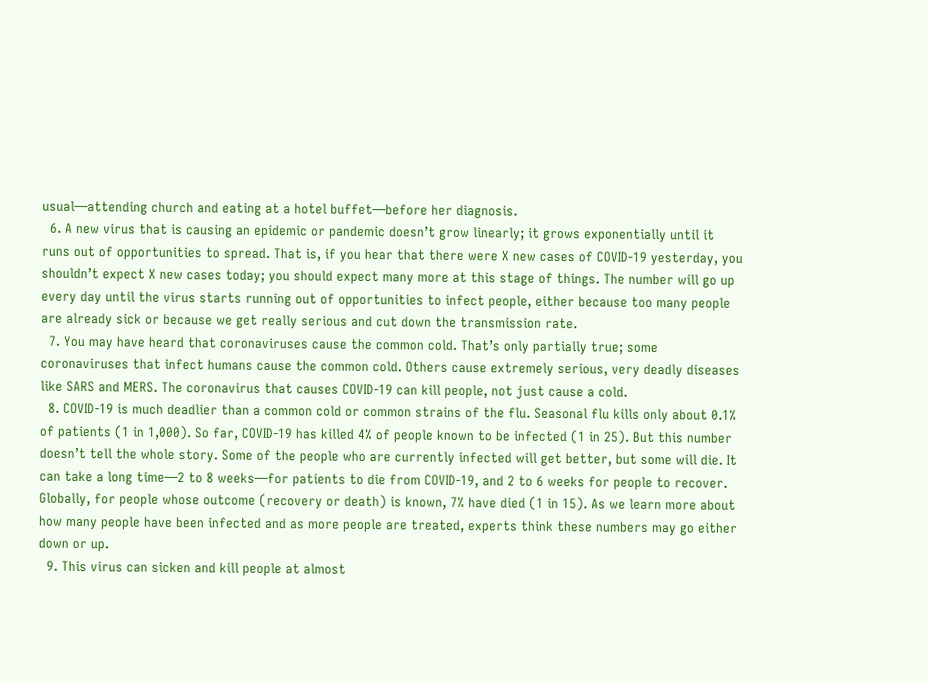usual—attending church and eating at a hotel buffet—before her diagnosis.
  6. A new virus that is causing an epidemic or pandemic doesn’t grow linearly; it grows exponentially until it runs out of opportunities to spread. That is, if you hear that there were X new cases of COVID-19 yesterday, you shouldn’t expect X new cases today; you should expect many more at this stage of things. The number will go up every day until the virus starts running out of opportunities to infect people, either because too many people are already sick or because we get really serious and cut down the transmission rate.
  7. You may have heard that coronaviruses cause the common cold. That’s only partially true; some coronaviruses that infect humans cause the common cold. Others cause extremely serious, very deadly diseases like SARS and MERS. The coronavirus that causes COVID-19 can kill people, not just cause a cold.
  8. COVID-19 is much deadlier than a common cold or common strains of the flu. Seasonal flu kills only about 0.1% of patients (1 in 1,000). So far, COVID-19 has killed 4% of people known to be infected (1 in 25). But this number doesn’t tell the whole story. Some of the people who are currently infected will get better, but some will die. It can take a long time—2 to 8 weeks—for patients to die from COVID-19, and 2 to 6 weeks for people to recover. Globally, for people whose outcome (recovery or death) is known, 7% have died (1 in 15). As we learn more about how many people have been infected and as more people are treated, experts think these numbers may go either down or up.
  9. This virus can sicken and kill people at almost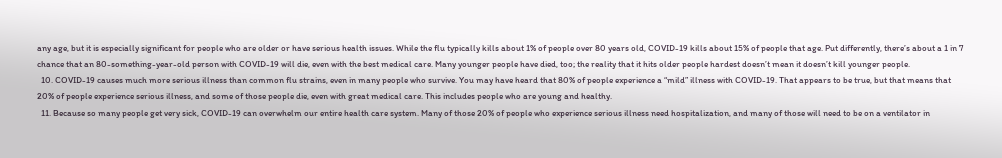any age, but it is especially significant for people who are older or have serious health issues. While the flu typically kills about 1% of people over 80 years old, COVID-19 kills about 15% of people that age. Put differently, there’s about a 1 in 7 chance that an 80-something-year-old person with COVID-19 will die, even with the best medical care. Many younger people have died, too; the reality that it hits older people hardest doesn’t mean it doesn’t kill younger people.
  10. COVID-19 causes much more serious illness than common flu strains, even in many people who survive. You may have heard that 80% of people experience a “mild” illness with COVID-19. That appears to be true, but that means that 20% of people experience serious illness, and some of those people die, even with great medical care. This includes people who are young and healthy.
  11. Because so many people get very sick, COVID-19 can overwhelm our entire health care system. Many of those 20% of people who experience serious illness need hospitalization, and many of those will need to be on a ventilator in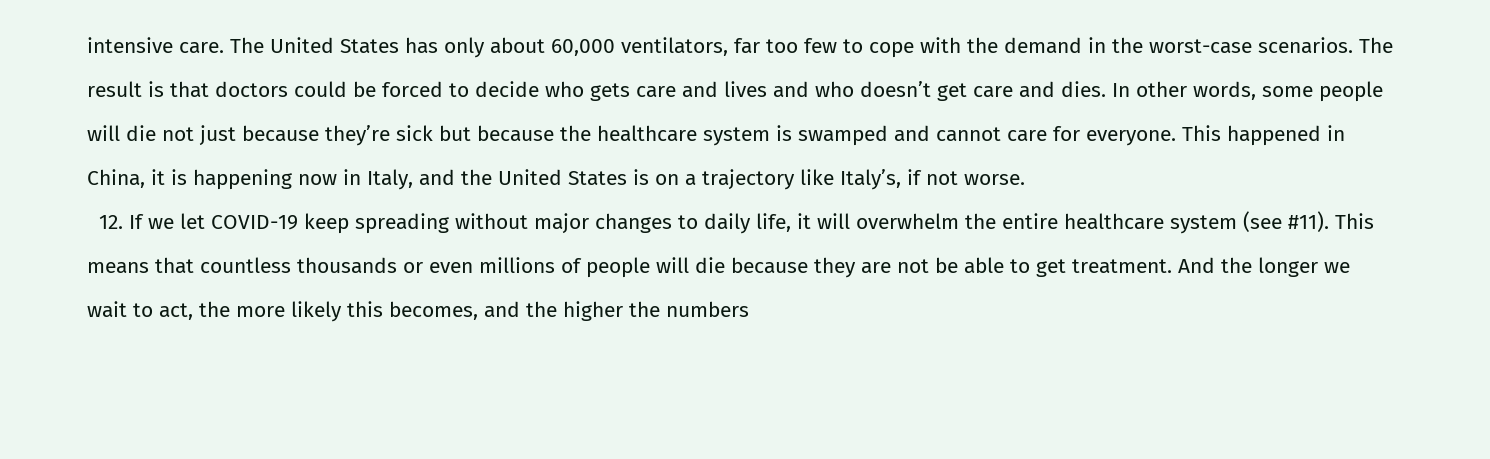intensive care. The United States has only about 60,000 ventilators, far too few to cope with the demand in the worst-case scenarios. The result is that doctors could be forced to decide who gets care and lives and who doesn’t get care and dies. In other words, some people will die not just because they’re sick but because the healthcare system is swamped and cannot care for everyone. This happened in China, it is happening now in Italy, and the United States is on a trajectory like Italy’s, if not worse.
  12. If we let COVID-19 keep spreading without major changes to daily life, it will overwhelm the entire healthcare system (see #11). This means that countless thousands or even millions of people will die because they are not be able to get treatment. And the longer we wait to act, the more likely this becomes, and the higher the numbers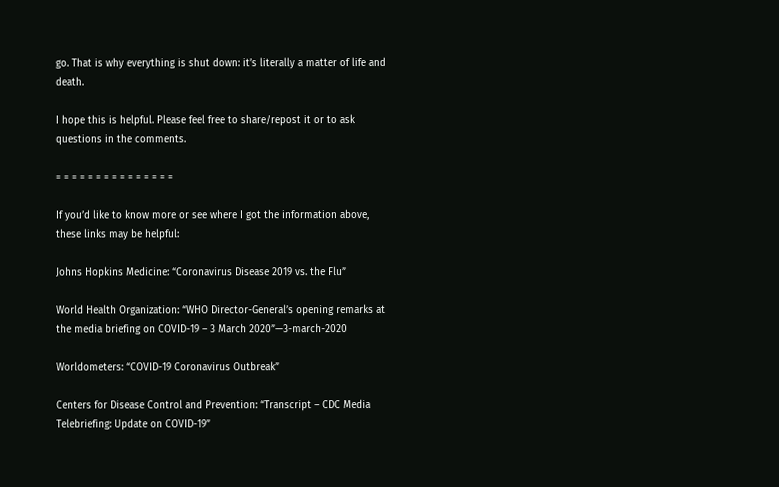go. That is why everything is shut down: it’s literally a matter of life and death.

I hope this is helpful. Please feel free to share/repost it or to ask questions in the comments.

= = = = = = = = = = = = = = =

If you’d like to know more or see where I got the information above, these links may be helpful:

Johns Hopkins Medicine: “Coronavirus Disease 2019 vs. the Flu”

World Health Organization: “WHO Director-General’s opening remarks at the media briefing on COVID-19 – 3 March 2020”—3-march-2020

Worldometers: “COVID-19 Coronavirus Outbreak”

Centers for Disease Control and Prevention: “Transcript – CDC Media Telebriefing: Update on COVID-19”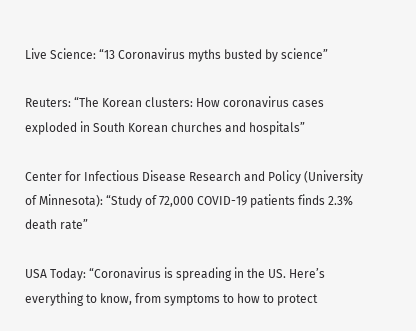Live Science: “13 Coronavirus myths busted by science”

Reuters: “The Korean clusters: How coronavirus cases exploded in South Korean churches and hospitals”

Center for Infectious Disease Research and Policy (University of Minnesota): “Study of 72,000 COVID-19 patients finds 2.3% death rate”

USA Today: “Coronavirus is spreading in the US. Here’s everything to know, from symptoms to how to protect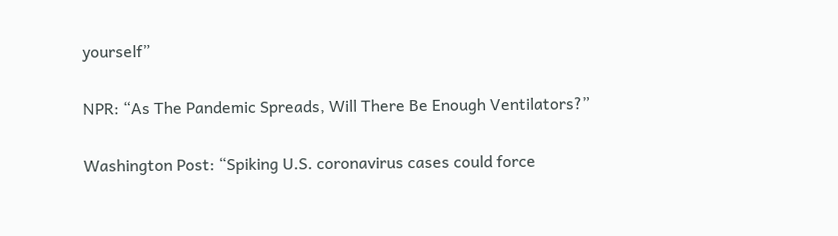yourself”

NPR: “As The Pandemic Spreads, Will There Be Enough Ventilators?”

Washington Post: “Spiking U.S. coronavirus cases could force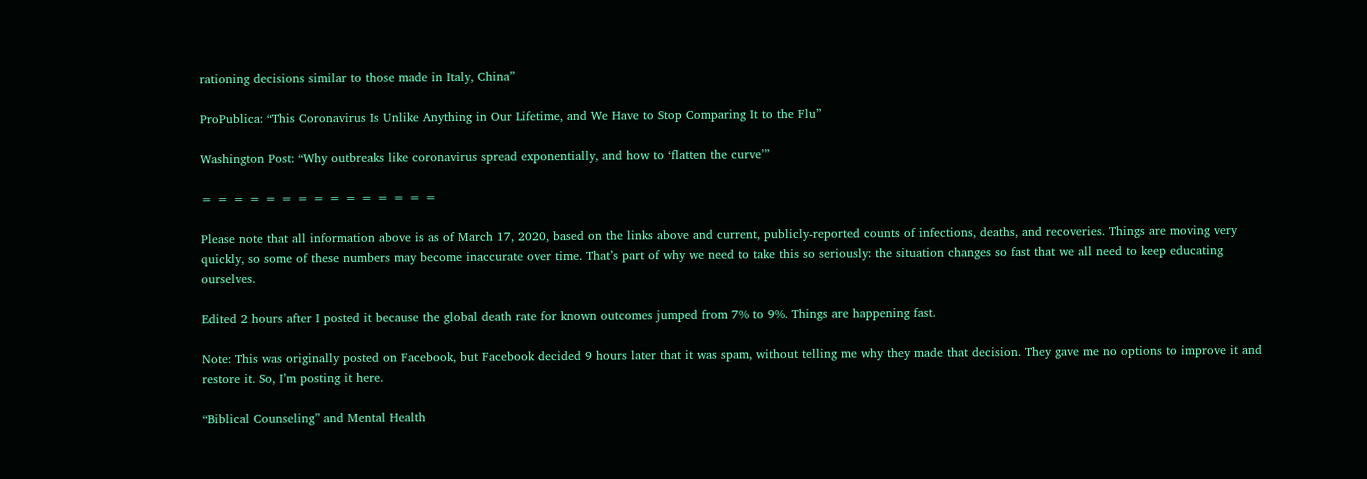rationing decisions similar to those made in Italy, China”

ProPublica: “This Coronavirus Is Unlike Anything in Our Lifetime, and We Have to Stop Comparing It to the Flu”

Washington Post: “Why outbreaks like coronavirus spread exponentially, and how to ‘flatten the curve’”

= = = = = = = = = = = = = = =

Please note that all information above is as of March 17, 2020, based on the links above and current, publicly-reported counts of infections, deaths, and recoveries. Things are moving very quickly, so some of these numbers may become inaccurate over time. That’s part of why we need to take this so seriously: the situation changes so fast that we all need to keep educating ourselves.

Edited 2 hours after I posted it because the global death rate for known outcomes jumped from 7% to 9%. Things are happening fast.

Note: This was originally posted on Facebook, but Facebook decided 9 hours later that it was spam, without telling me why they made that decision. They gave me no options to improve it and restore it. So, I’m posting it here.

“Biblical Counseling” and Mental Health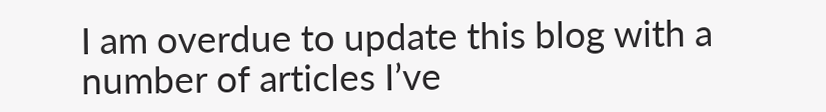I am overdue to update this blog with a number of articles I’ve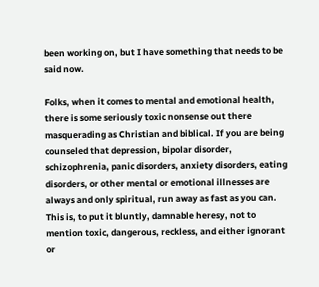been working on, but I have something that needs to be said now.

Folks, when it comes to mental and emotional health, there is some seriously toxic nonsense out there masquerading as Christian and biblical. If you are being counseled that depression, bipolar disorder, schizophrenia, panic disorders, anxiety disorders, eating disorders, or other mental or emotional illnesses are always and only spiritual, run away as fast as you can. This is, to put it bluntly, damnable heresy, not to mention toxic, dangerous, reckless, and either ignorant or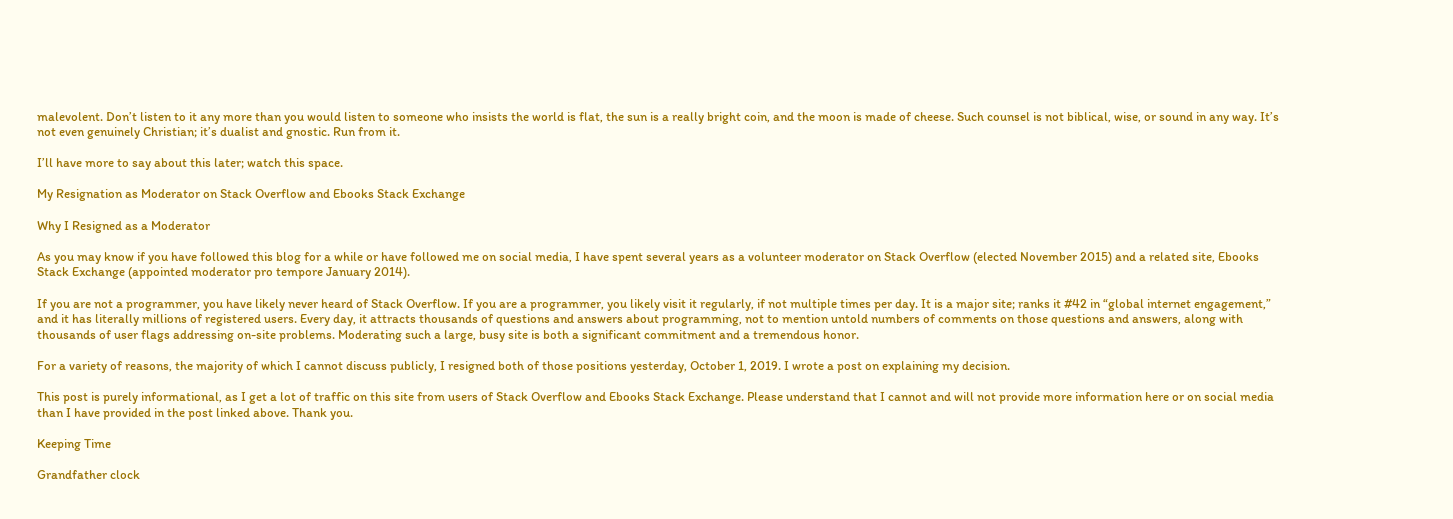malevolent. Don’t listen to it any more than you would listen to someone who insists the world is flat, the sun is a really bright coin, and the moon is made of cheese. Such counsel is not biblical, wise, or sound in any way. It’s not even genuinely Christian; it’s dualist and gnostic. Run from it.

I’ll have more to say about this later; watch this space.

My Resignation as Moderator on Stack Overflow and Ebooks Stack Exchange

Why I Resigned as a Moderator

As you may know if you have followed this blog for a while or have followed me on social media, I have spent several years as a volunteer moderator on Stack Overflow (elected November 2015) and a related site, Ebooks Stack Exchange (appointed moderator pro tempore January 2014).

If you are not a programmer, you have likely never heard of Stack Overflow. If you are a programmer, you likely visit it regularly, if not multiple times per day. It is a major site; ranks it #42 in “global internet engagement,” and it has literally millions of registered users. Every day, it attracts thousands of questions and answers about programming, not to mention untold numbers of comments on those questions and answers, along with thousands of user flags addressing on-site problems. Moderating such a large, busy site is both a significant commitment and a tremendous honor.

For a variety of reasons, the majority of which I cannot discuss publicly, I resigned both of those positions yesterday, October 1, 2019. I wrote a post on explaining my decision.

This post is purely informational, as I get a lot of traffic on this site from users of Stack Overflow and Ebooks Stack Exchange. Please understand that I cannot and will not provide more information here or on social media than I have provided in the post linked above. Thank you.

Keeping Time

Grandfather clock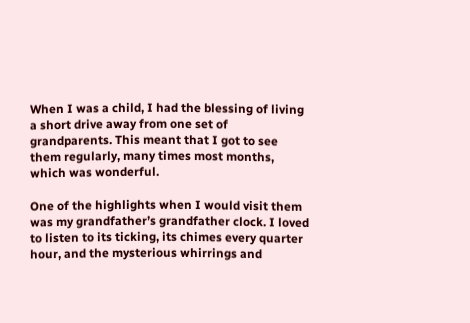When I was a child, I had the blessing of living a short drive away from one set of grandparents. This meant that I got to see them regularly, many times most months, which was wonderful.

One of the highlights when I would visit them was my grandfather’s grandfather clock. I loved to listen to its ticking, its chimes every quarter hour, and the mysterious whirrings and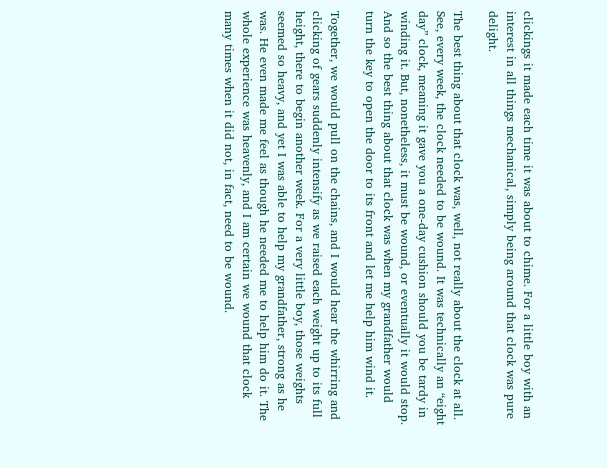clickings it made each time it was about to chime. For a little boy with an interest in all things mechanical, simply being around that clock was pure delight.

The best thing about that clock was, well, not really about the clock at all. See, every week, the clock needed to be wound. It was technically an “eight day” clock, meaning it gave you a one-day cushion should you be tardy in winding it. But, nonetheless, it must be wound, or eventually it would stop. And so the best thing about that clock was when my grandfather would turn the key to open the door to its front and let me help him wind it.

Together, we would pull on the chains, and I would hear the whirring and clicking of gears suddenly intensify as we raised each weight up to its full height, there to begin another week. For a very little boy, those weights seemed so heavy, and yet I was able to help my grandfather, strong as he was. He even made me feel as though he needed me to help him do it. The whole experience was heavenly, and I am certain we wound that clock many times when it did not, in fact, need to be wound.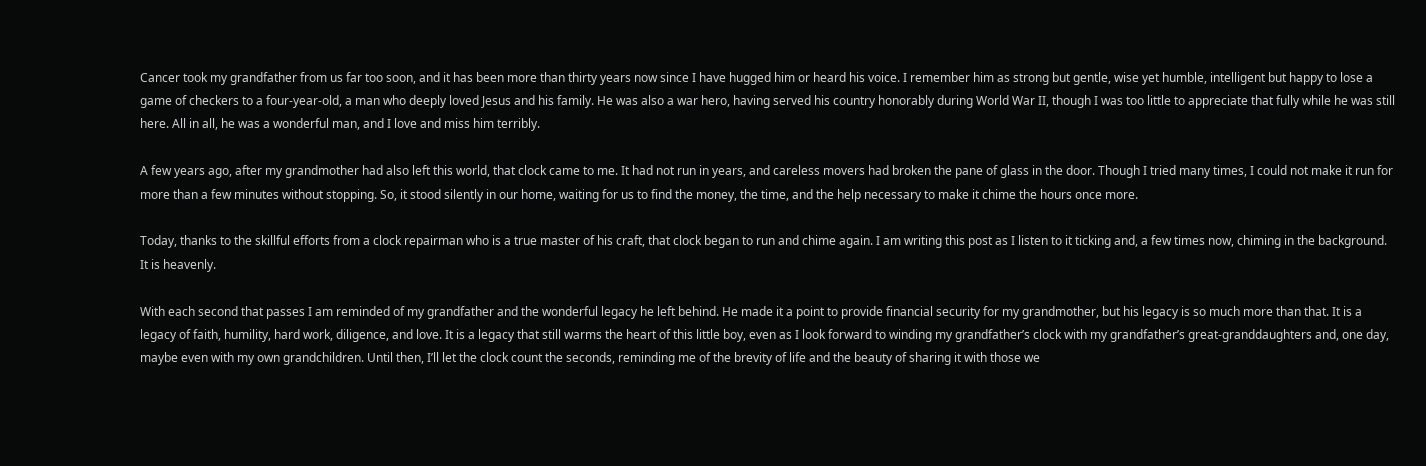Cancer took my grandfather from us far too soon, and it has been more than thirty years now since I have hugged him or heard his voice. I remember him as strong but gentle, wise yet humble, intelligent but happy to lose a game of checkers to a four-year-old, a man who deeply loved Jesus and his family. He was also a war hero, having served his country honorably during World War II, though I was too little to appreciate that fully while he was still here. All in all, he was a wonderful man, and I love and miss him terribly.

A few years ago, after my grandmother had also left this world, that clock came to me. It had not run in years, and careless movers had broken the pane of glass in the door. Though I tried many times, I could not make it run for more than a few minutes without stopping. So, it stood silently in our home, waiting for us to find the money, the time, and the help necessary to make it chime the hours once more.

Today, thanks to the skillful efforts from a clock repairman who is a true master of his craft, that clock began to run and chime again. I am writing this post as I listen to it ticking and, a few times now, chiming in the background. It is heavenly.

With each second that passes I am reminded of my grandfather and the wonderful legacy he left behind. He made it a point to provide financial security for my grandmother, but his legacy is so much more than that. It is a legacy of faith, humility, hard work, diligence, and love. It is a legacy that still warms the heart of this little boy, even as I look forward to winding my grandfather’s clock with my grandfather’s great-granddaughters and, one day, maybe even with my own grandchildren. Until then, I’ll let the clock count the seconds, reminding me of the brevity of life and the beauty of sharing it with those we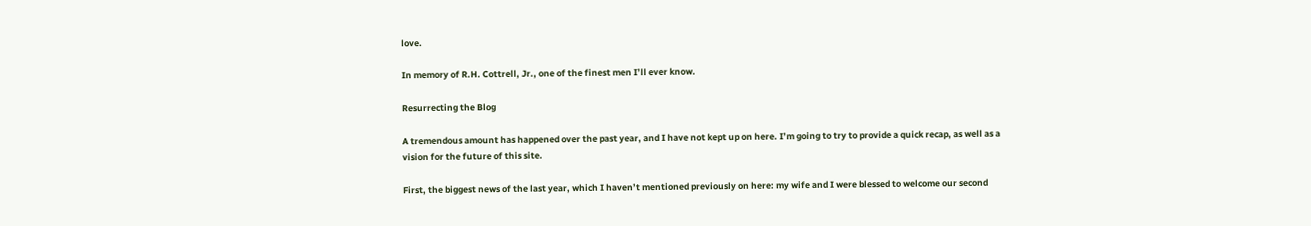love.

In memory of R.H. Cottrell, Jr., one of the finest men I’ll ever know.

Resurrecting the Blog

A tremendous amount has happened over the past year, and I have not kept up on here. I’m going to try to provide a quick recap, as well as a vision for the future of this site.

First, the biggest news of the last year, which I haven’t mentioned previously on here: my wife and I were blessed to welcome our second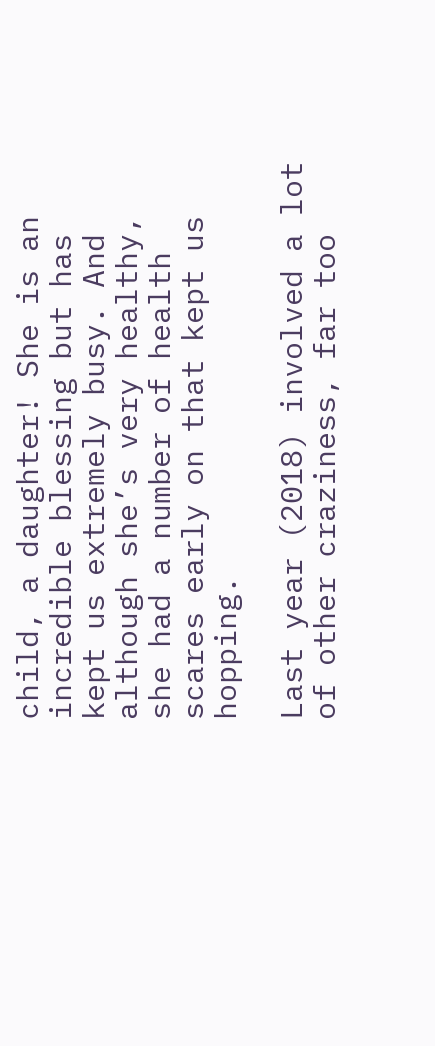child, a daughter! She is an incredible blessing but has kept us extremely busy. And although she’s very healthy, she had a number of health scares early on that kept us hopping.

Last year (2018) involved a lot of other craziness, far too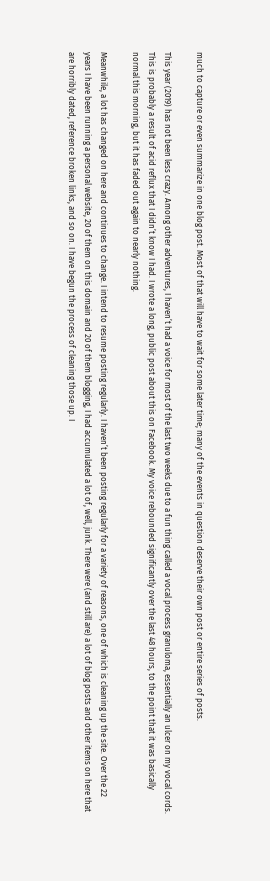much to capture or even summarize in one blog post. Most of that will have to wait for some later time; many of the events in question deserve their own post or entire series of posts.

This year (2019) has not been less crazy. Among other adventures, I haven’t had a voice for most of the last two weeks due to a fun thing called a vocal process granuloma, essentially an ulcer on my vocal cords. This is probably a result of acid reflux that I didn’t know I had. I wrote a long, public post about this on Facebook. My voice rebounded significantly over the last 48 hours, to the point that it was basically normal this morning, but it has faded out again to nearly nothing.

Meanwhile, a lot has changed on here and continues to change. I intend to resume posting regularly. I haven’t been posting regularly for a variety of reasons, one of which is cleaning up the site. Over the 22 years I have been running a personal website, 20 of them on this domain and 20 of them blogging, I had accumulated a lot of, well, junk. There were (and still are) a lot of blog posts and other items on here that are horribly dated, reference broken links, and so on. I have begun the process of cleaning those up. I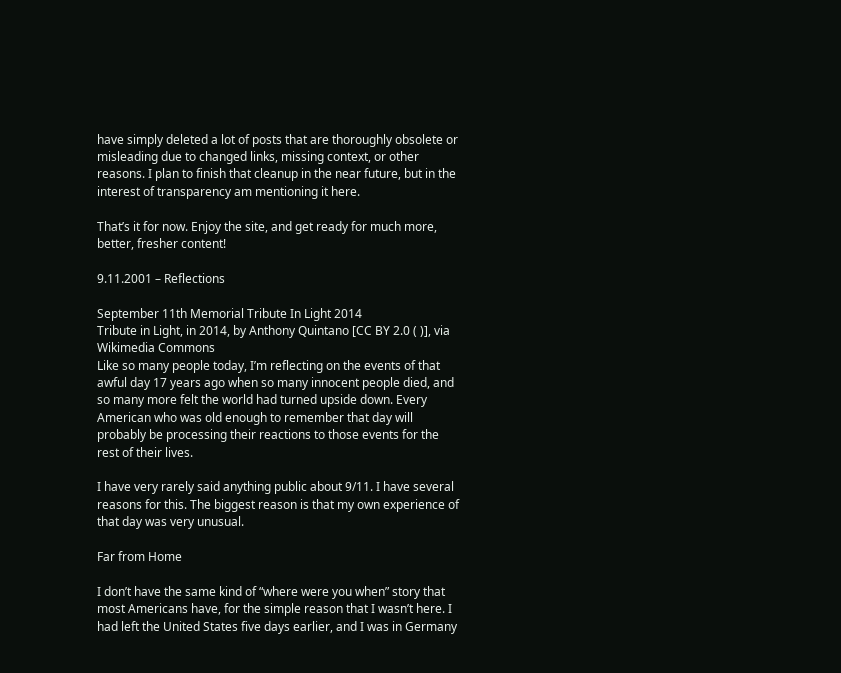have simply deleted a lot of posts that are thoroughly obsolete or misleading due to changed links, missing context, or other reasons. I plan to finish that cleanup in the near future, but in the interest of transparency am mentioning it here.

That’s it for now. Enjoy the site, and get ready for much more, better, fresher content!

9.11.2001 – Reflections

September 11th Memorial Tribute In Light 2014
Tribute in Light, in 2014, by Anthony Quintano [CC BY 2.0 ( )], via Wikimedia Commons
Like so many people today, I’m reflecting on the events of that awful day 17 years ago when so many innocent people died, and so many more felt the world had turned upside down. Every American who was old enough to remember that day will probably be processing their reactions to those events for the rest of their lives.

I have very rarely said anything public about 9/11. I have several reasons for this. The biggest reason is that my own experience of that day was very unusual.

Far from Home

I don’t have the same kind of “where were you when” story that most Americans have, for the simple reason that I wasn’t here. I had left the United States five days earlier, and I was in Germany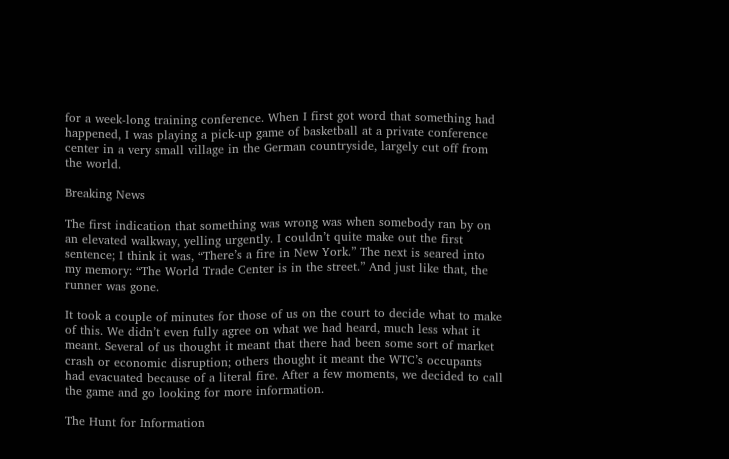for a week-long training conference. When I first got word that something had happened, I was playing a pick-up game of basketball at a private conference center in a very small village in the German countryside, largely cut off from the world.

Breaking News

The first indication that something was wrong was when somebody ran by on an elevated walkway, yelling urgently. I couldn’t quite make out the first sentence; I think it was, “There’s a fire in New York.” The next is seared into my memory: “The World Trade Center is in the street.” And just like that, the runner was gone.

It took a couple of minutes for those of us on the court to decide what to make of this. We didn’t even fully agree on what we had heard, much less what it meant. Several of us thought it meant that there had been some sort of market crash or economic disruption; others thought it meant the WTC’s occupants had evacuated because of a literal fire. After a few moments, we decided to call the game and go looking for more information.

The Hunt for Information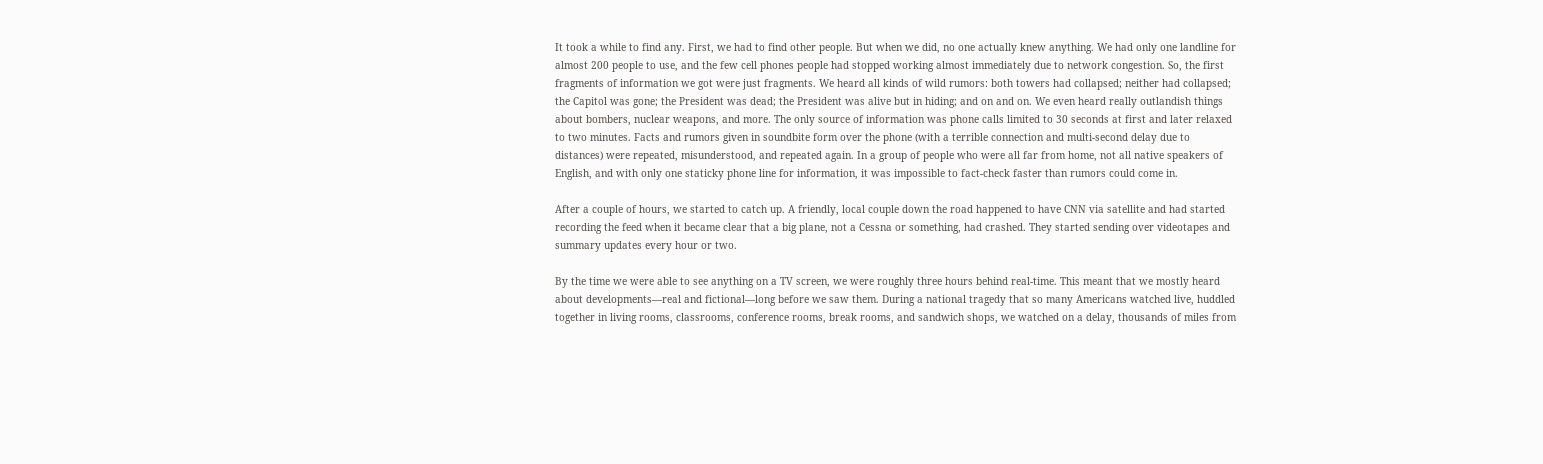It took a while to find any. First, we had to find other people. But when we did, no one actually knew anything. We had only one landline for almost 200 people to use, and the few cell phones people had stopped working almost immediately due to network congestion. So, the first fragments of information we got were just fragments. We heard all kinds of wild rumors: both towers had collapsed; neither had collapsed; the Capitol was gone; the President was dead; the President was alive but in hiding; and on and on. We even heard really outlandish things about bombers, nuclear weapons, and more. The only source of information was phone calls limited to 30 seconds at first and later relaxed to two minutes. Facts and rumors given in soundbite form over the phone (with a terrible connection and multi-second delay due to distances) were repeated, misunderstood, and repeated again. In a group of people who were all far from home, not all native speakers of English, and with only one staticky phone line for information, it was impossible to fact-check faster than rumors could come in.

After a couple of hours, we started to catch up. A friendly, local couple down the road happened to have CNN via satellite and had started recording the feed when it became clear that a big plane, not a Cessna or something, had crashed. They started sending over videotapes and summary updates every hour or two.

By the time we were able to see anything on a TV screen, we were roughly three hours behind real-time. This meant that we mostly heard about developments—real and fictional—long before we saw them. During a national tragedy that so many Americans watched live, huddled together in living rooms, classrooms, conference rooms, break rooms, and sandwich shops, we watched on a delay, thousands of miles from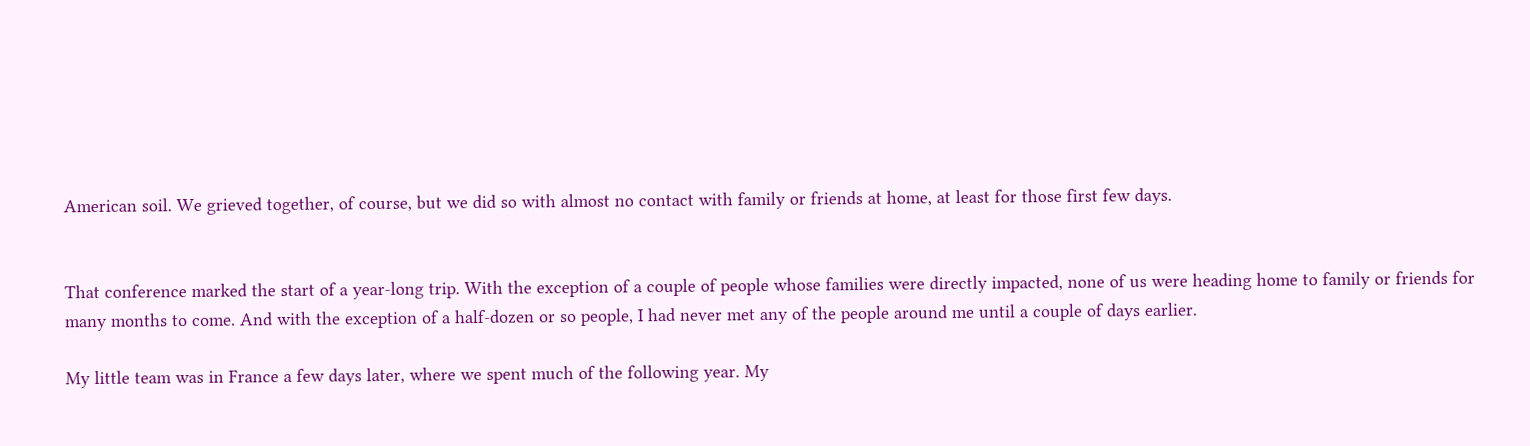American soil. We grieved together, of course, but we did so with almost no contact with family or friends at home, at least for those first few days.


That conference marked the start of a year-long trip. With the exception of a couple of people whose families were directly impacted, none of us were heading home to family or friends for many months to come. And with the exception of a half-dozen or so people, I had never met any of the people around me until a couple of days earlier.

My little team was in France a few days later, where we spent much of the following year. My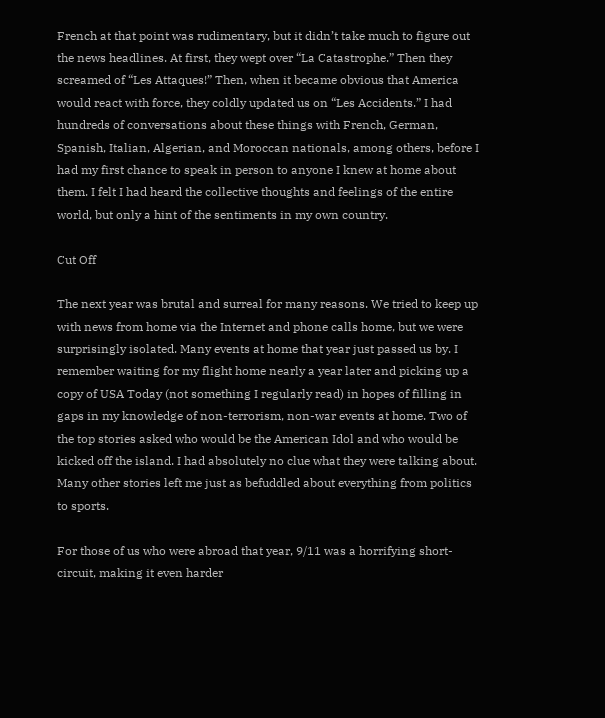French at that point was rudimentary, but it didn’t take much to figure out the news headlines. At first, they wept over “La Catastrophe.” Then they screamed of “Les Attaques!” Then, when it became obvious that America would react with force, they coldly updated us on “Les Accidents.” I had hundreds of conversations about these things with French, German, Spanish, Italian, Algerian, and Moroccan nationals, among others, before I had my first chance to speak in person to anyone I knew at home about them. I felt I had heard the collective thoughts and feelings of the entire world, but only a hint of the sentiments in my own country.

Cut Off

The next year was brutal and surreal for many reasons. We tried to keep up with news from home via the Internet and phone calls home, but we were surprisingly isolated. Many events at home that year just passed us by. I remember waiting for my flight home nearly a year later and picking up a copy of USA Today (not something I regularly read) in hopes of filling in gaps in my knowledge of non-terrorism, non-war events at home. Two of the top stories asked who would be the American Idol and who would be kicked off the island. I had absolutely no clue what they were talking about. Many other stories left me just as befuddled about everything from politics to sports.

For those of us who were abroad that year, 9/11 was a horrifying short-circuit, making it even harder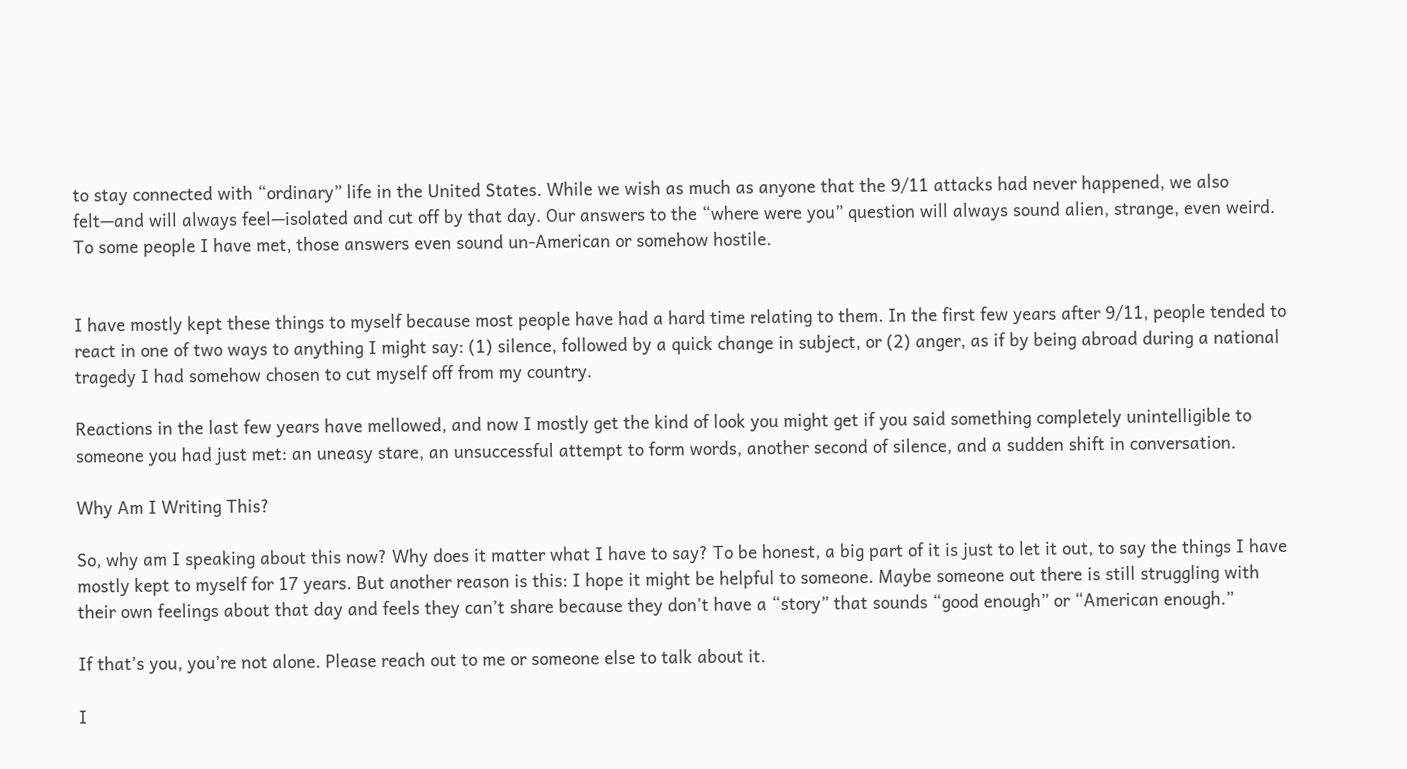to stay connected with “ordinary” life in the United States. While we wish as much as anyone that the 9/11 attacks had never happened, we also felt—and will always feel—isolated and cut off by that day. Our answers to the “where were you” question will always sound alien, strange, even weird. To some people I have met, those answers even sound un-American or somehow hostile.


I have mostly kept these things to myself because most people have had a hard time relating to them. In the first few years after 9/11, people tended to react in one of two ways to anything I might say: (1) silence, followed by a quick change in subject, or (2) anger, as if by being abroad during a national tragedy I had somehow chosen to cut myself off from my country.

Reactions in the last few years have mellowed, and now I mostly get the kind of look you might get if you said something completely unintelligible to someone you had just met: an uneasy stare, an unsuccessful attempt to form words, another second of silence, and a sudden shift in conversation.

Why Am I Writing This?

So, why am I speaking about this now? Why does it matter what I have to say? To be honest, a big part of it is just to let it out, to say the things I have mostly kept to myself for 17 years. But another reason is this: I hope it might be helpful to someone. Maybe someone out there is still struggling with their own feelings about that day and feels they can’t share because they don’t have a “story” that sounds “good enough” or “American enough.”

If that’s you, you’re not alone. Please reach out to me or someone else to talk about it.

I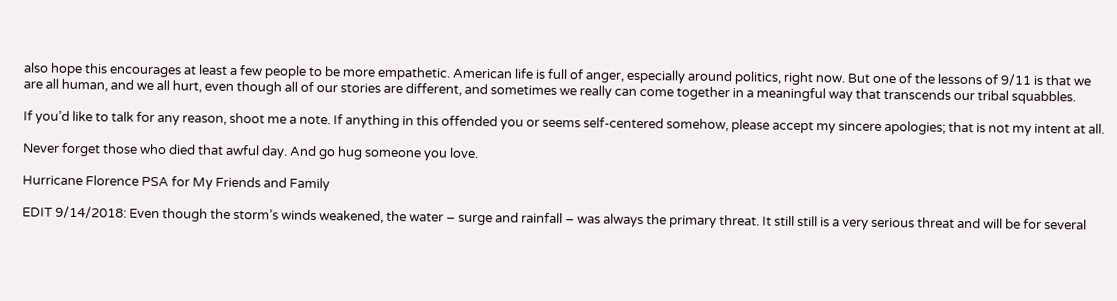also hope this encourages at least a few people to be more empathetic. American life is full of anger, especially around politics, right now. But one of the lessons of 9/11 is that we are all human, and we all hurt, even though all of our stories are different, and sometimes we really can come together in a meaningful way that transcends our tribal squabbles.

If you’d like to talk for any reason, shoot me a note. If anything in this offended you or seems self-centered somehow, please accept my sincere apologies; that is not my intent at all.

Never forget those who died that awful day. And go hug someone you love.

Hurricane Florence PSA for My Friends and Family

EDIT 9/14/2018: Even though the storm’s winds weakened, the water – surge and rainfall – was always the primary threat. It still still is a very serious threat and will be for several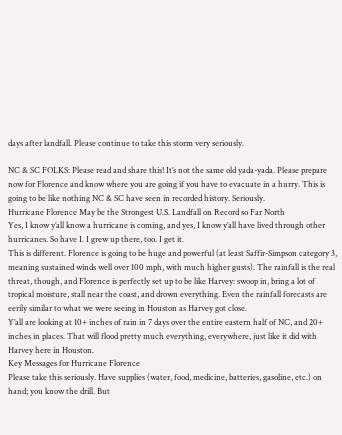days after landfall. Please continue to take this storm very seriously.

NC & SC FOLKS: Please read and share this! It’s not the same old yada-yada. Please prepare now for Florence and know where you are going if you have to evacuate in a hurry. This is going to be like nothing NC & SC have seen in recorded history. Seriously.
Hurricane Florence May be the Strongest U.S. Landfall on Record so Far North
Yes, I know y’all know a hurricane is coming, and yes, I know y’all have lived through other hurricanes. So have I. I grew up there, too. I get it.
This is different. Florence is going to be huge and powerful (at least Saffir-Simpson category 3, meaning sustained winds well over 100 mph, with much higher gusts). The rainfall is the real threat, though, and Florence is perfectly set up to be like Harvey: swoop in, bring a lot of tropical moisture, stall near the coast, and drown everything. Even the rainfall forecasts are eerily similar to what we were seeing in Houston as Harvey got close.
Y’all are looking at 10+ inches of rain in 7 days over the entire eastern half of NC, and 20+ inches in places. That will flood pretty much everything, everywhere, just like it did with Harvey here in Houston.
Key Messages for Hurricane Florence
Please take this seriously. Have supplies (water, food, medicine, batteries, gasoline, etc.) on hand; you know the drill. But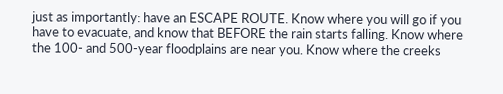just as importantly: have an ESCAPE ROUTE. Know where you will go if you have to evacuate, and know that BEFORE the rain starts falling. Know where the 100- and 500-year floodplains are near you. Know where the creeks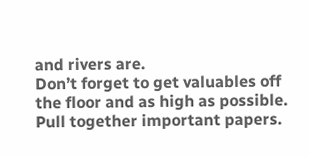and rivers are.
Don’t forget to get valuables off the floor and as high as possible. Pull together important papers.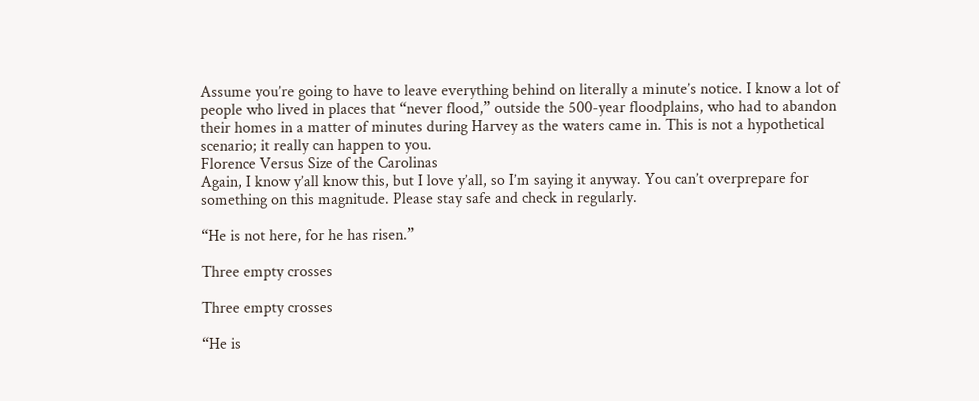Assume you’re going to have to leave everything behind on literally a minute’s notice. I know a lot of people who lived in places that “never flood,” outside the 500-year floodplains, who had to abandon their homes in a matter of minutes during Harvey as the waters came in. This is not a hypothetical scenario; it really can happen to you.
Florence Versus Size of the Carolinas
Again, I know y’all know this, but I love y’all, so I’m saying it anyway. You can’t overprepare for something on this magnitude. Please stay safe and check in regularly.

“He is not here, for he has risen.”

Three empty crosses

Three empty crosses

“He is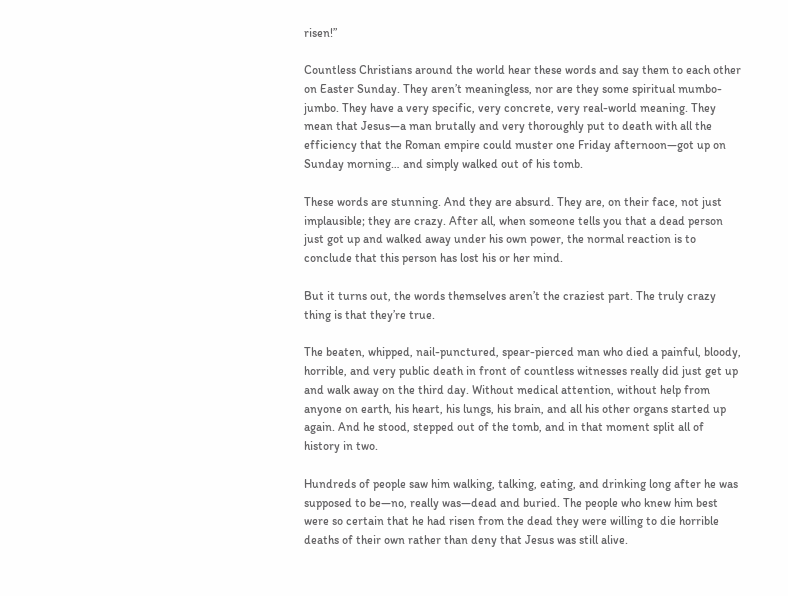risen!”

Countless Christians around the world hear these words and say them to each other on Easter Sunday. They aren’t meaningless, nor are they some spiritual mumbo-jumbo. They have a very specific, very concrete, very real-world meaning. They mean that Jesus—a man brutally and very thoroughly put to death with all the efficiency that the Roman empire could muster one Friday afternoon—got up on Sunday morning… and simply walked out of his tomb.

These words are stunning. And they are absurd. They are, on their face, not just implausible; they are crazy. After all, when someone tells you that a dead person just got up and walked away under his own power, the normal reaction is to conclude that this person has lost his or her mind.

But it turns out, the words themselves aren’t the craziest part. The truly crazy thing is that they’re true.

The beaten, whipped, nail-punctured, spear-pierced man who died a painful, bloody, horrible, and very public death in front of countless witnesses really did just get up and walk away on the third day. Without medical attention, without help from anyone on earth, his heart, his lungs, his brain, and all his other organs started up again. And he stood, stepped out of the tomb, and in that moment split all of history in two.

Hundreds of people saw him walking, talking, eating, and drinking long after he was supposed to be—no, really was—dead and buried. The people who knew him best were so certain that he had risen from the dead they were willing to die horrible deaths of their own rather than deny that Jesus was still alive.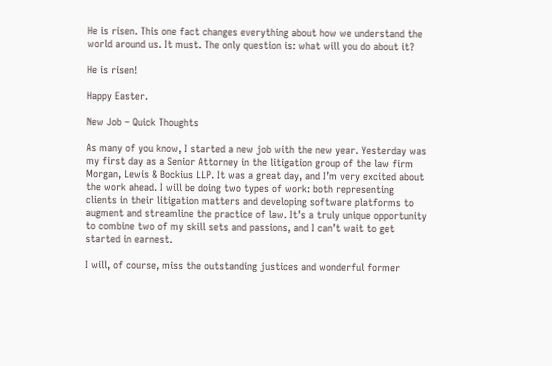He is risen. This one fact changes everything about how we understand the world around us. It must. The only question is: what will you do about it?

He is risen!

Happy Easter.

New Job – Quick Thoughts

As many of you know, I started a new job with the new year. Yesterday was my first day as a Senior Attorney in the litigation group of the law firm Morgan, Lewis & Bockius LLP. It was a great day, and I’m very excited about the work ahead. I will be doing two types of work: both representing clients in their litigation matters and developing software platforms to augment and streamline the practice of law. It’s a truly unique opportunity to combine two of my skill sets and passions, and I can’t wait to get started in earnest.

I will, of course, miss the outstanding justices and wonderful former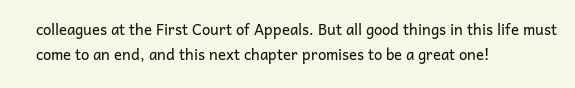colleagues at the First Court of Appeals. But all good things in this life must come to an end, and this next chapter promises to be a great one!